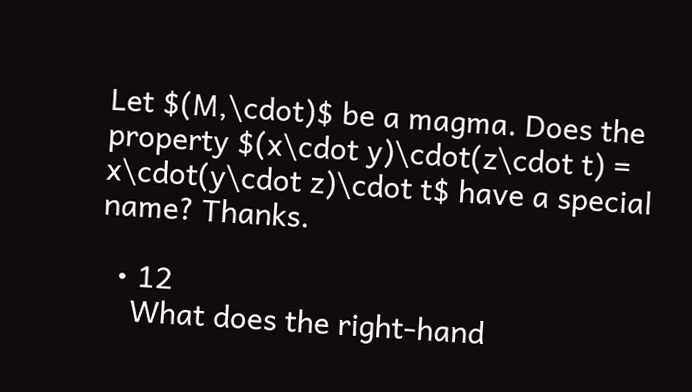Let $(M,\cdot)$ be a magma. Does the property $(x\cdot y)\cdot(z\cdot t) = x\cdot(y\cdot z)\cdot t$ have a special name? Thanks.

  • 12
    What does the right-hand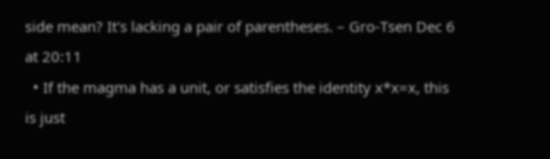side mean? It's lacking a pair of parentheses. – Gro-Tsen Dec 6 at 20:11
  • If the magma has a unit, or satisfies the identity x*x=x, this is just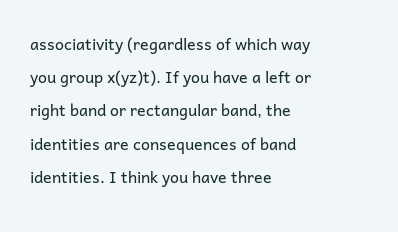associativity (regardless of which way you group x(yz)t). If you have a left or right band or rectangular band, the identities are consequences of band identities. I think you have three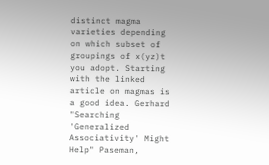distinct magma varieties depending on which subset of groupings of x(yz)t you adopt. Starting with the linked article on magmas is a good idea. Gerhard "Searching 'Generalized Associativity' Might Help" Paseman,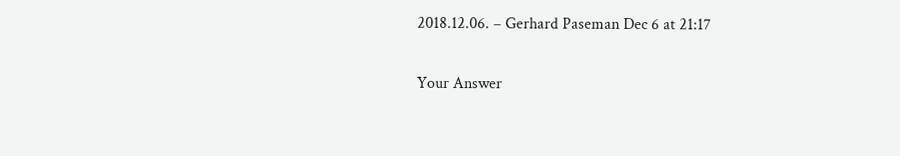2018.12.06. – Gerhard Paseman Dec 6 at 21:17

Your Answer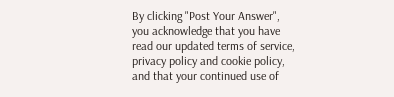By clicking "Post Your Answer", you acknowledge that you have read our updated terms of service, privacy policy and cookie policy, and that your continued use of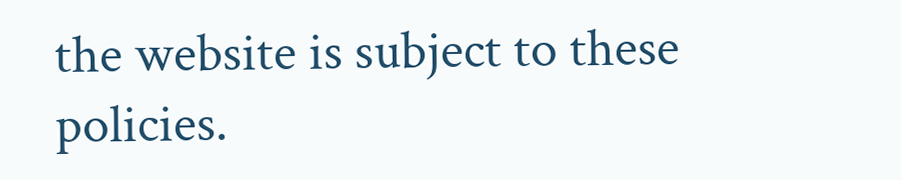the website is subject to these policies.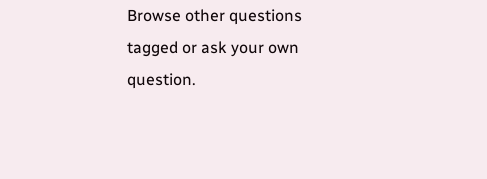Browse other questions tagged or ask your own question.